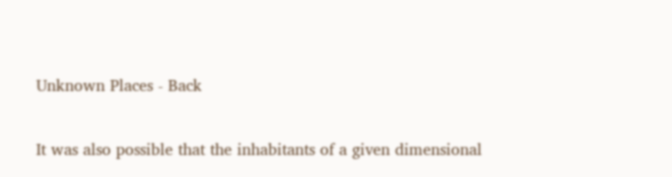Unknown Places - Back

It was also possible that the inhabitants of a given dimensional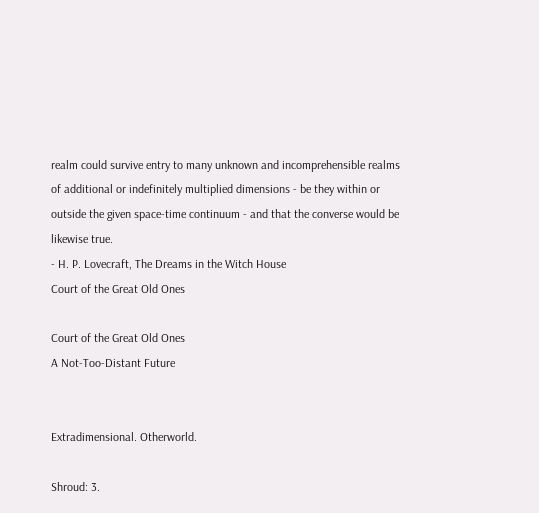realm could survive entry to many unknown and incomprehensible realms of additional or indefinitely multiplied dimensions - be they within or outside the given space-time continuum - and that the converse would be likewise true.
- H. P. Lovecraft, The Dreams in the Witch House
Court of the Great Old Ones

Court of the Great Old Ones
A Not-Too-Distant Future


Extradimensional. Otherworld.

Shroud: 3.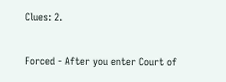Clues: 2.

Forced - After you enter Court of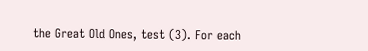the Great Old Ones, test (3). For each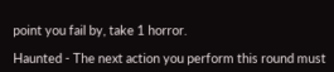point you fail by, take 1 horror.

Haunted - The next action you perform this round must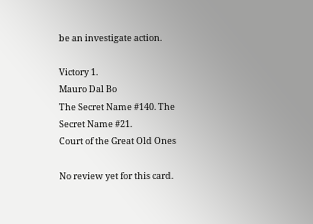be an investigate action.

Victory 1.
Mauro Dal Bo
The Secret Name #140. The Secret Name #21.
Court of the Great Old Ones

No review yet for this card.